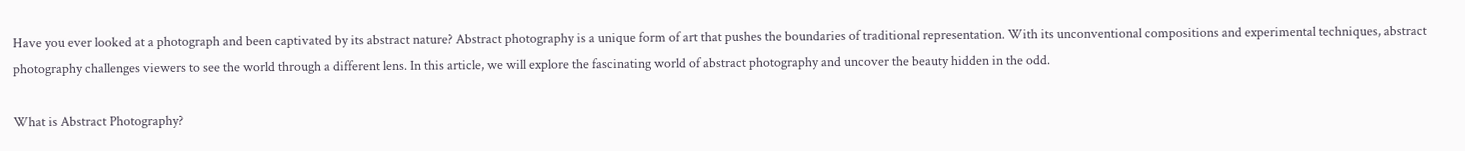Have you ever looked at a photograph and been captivated by its abstract nature? Abstract photography is a unique form of art that pushes the boundaries of traditional representation. With its unconventional compositions and experimental techniques, abstract photography challenges viewers to see the world through a different lens. In this article, we will explore the fascinating world of abstract photography and uncover the beauty hidden in the odd.

What is Abstract Photography?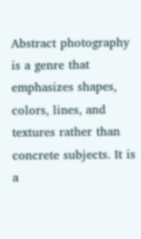Abstract photography is a genre that emphasizes shapes, colors, lines, and textures rather than concrete subjects. It is a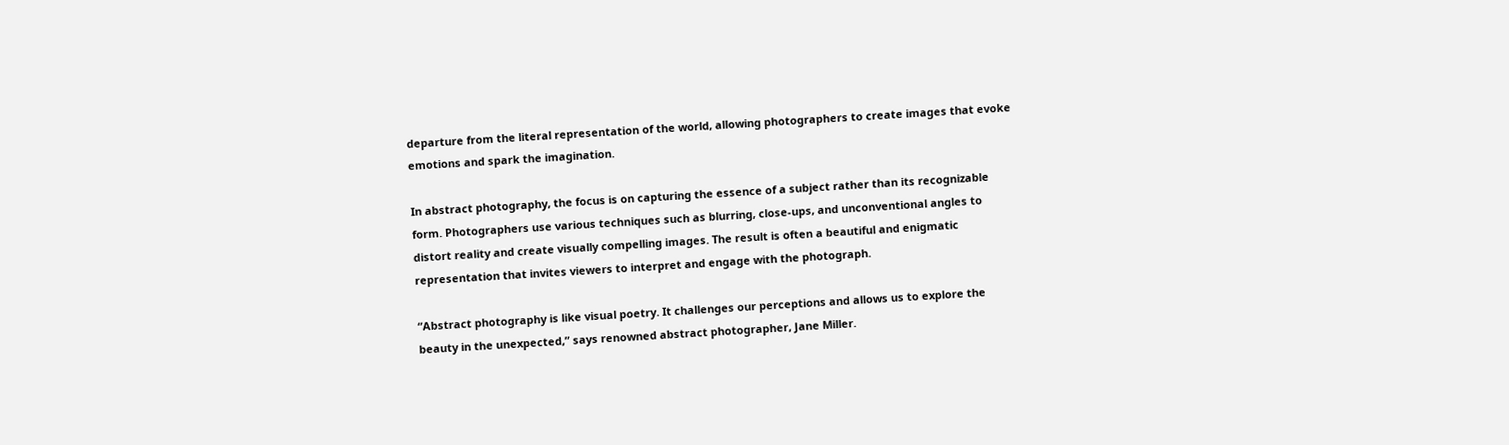departure from the literal representation of the world, allowing photographers to create images that evoke emotions and spark the imagination.

In abstract photography, the focus is on capturing the essence of a subject rather than its recognizable form. Photographers use various techniques such as blurring, close-ups, and unconventional angles to distort reality and create visually compelling images. The result is often a beautiful and enigmatic representation that invites viewers to interpret and engage with the photograph.

“Abstract photography is like visual poetry. It challenges our perceptions and allows us to explore the beauty in the unexpected,” says renowned abstract photographer, Jane Miller.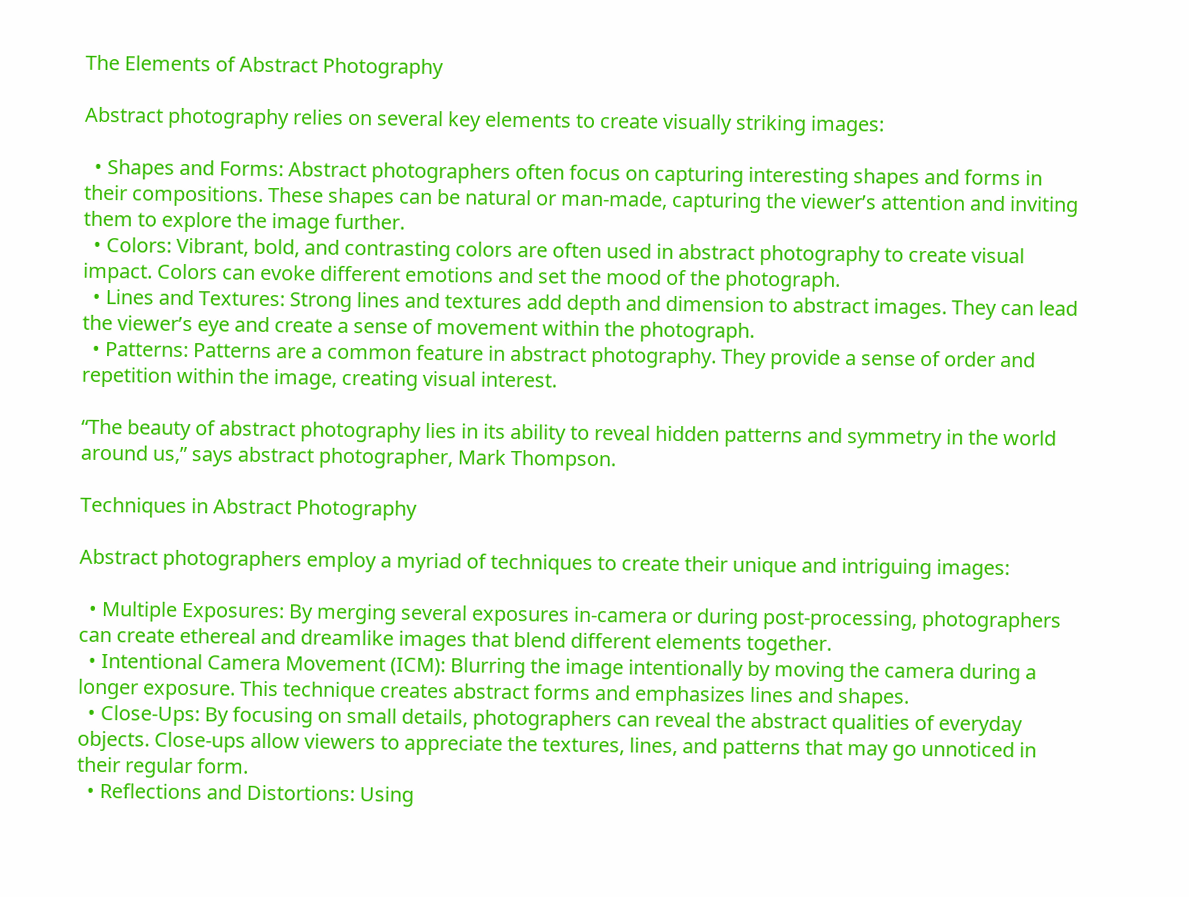The Elements of Abstract Photography

Abstract photography relies on several key elements to create visually striking images:

  • Shapes and Forms: Abstract photographers often focus on capturing interesting shapes and forms in their compositions. These shapes can be natural or man-made, capturing the viewer’s attention and inviting them to explore the image further.
  • Colors: Vibrant, bold, and contrasting colors are often used in abstract photography to create visual impact. Colors can evoke different emotions and set the mood of the photograph.
  • Lines and Textures: Strong lines and textures add depth and dimension to abstract images. They can lead the viewer’s eye and create a sense of movement within the photograph.
  • Patterns: Patterns are a common feature in abstract photography. They provide a sense of order and repetition within the image, creating visual interest.

“The beauty of abstract photography lies in its ability to reveal hidden patterns and symmetry in the world around us,” says abstract photographer, Mark Thompson.

Techniques in Abstract Photography

Abstract photographers employ a myriad of techniques to create their unique and intriguing images:

  • Multiple Exposures: By merging several exposures in-camera or during post-processing, photographers can create ethereal and dreamlike images that blend different elements together.
  • Intentional Camera Movement (ICM): Blurring the image intentionally by moving the camera during a longer exposure. This technique creates abstract forms and emphasizes lines and shapes.
  • Close-Ups: By focusing on small details, photographers can reveal the abstract qualities of everyday objects. Close-ups allow viewers to appreciate the textures, lines, and patterns that may go unnoticed in their regular form.
  • Reflections and Distortions: Using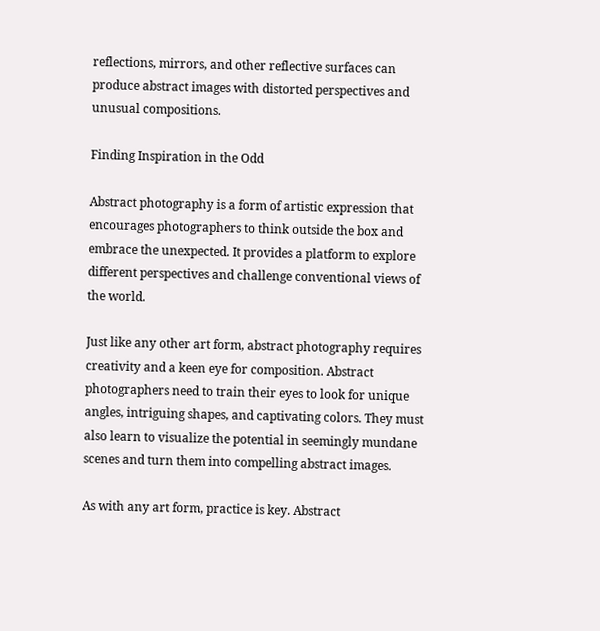reflections, mirrors, and other reflective surfaces can produce abstract images with distorted perspectives and unusual compositions.

Finding Inspiration in the Odd

Abstract photography is a form of artistic expression that encourages photographers to think outside the box and embrace the unexpected. It provides a platform to explore different perspectives and challenge conventional views of the world.

Just like any other art form, abstract photography requires creativity and a keen eye for composition. Abstract photographers need to train their eyes to look for unique angles, intriguing shapes, and captivating colors. They must also learn to visualize the potential in seemingly mundane scenes and turn them into compelling abstract images.

As with any art form, practice is key. Abstract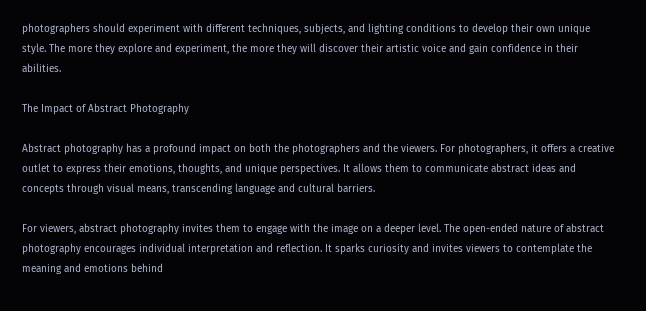photographers should experiment with different techniques, subjects, and lighting conditions to develop their own unique style. The more they explore and experiment, the more they will discover their artistic voice and gain confidence in their abilities.

The Impact of Abstract Photography

Abstract photography has a profound impact on both the photographers and the viewers. For photographers, it offers a creative outlet to express their emotions, thoughts, and unique perspectives. It allows them to communicate abstract ideas and concepts through visual means, transcending language and cultural barriers.

For viewers, abstract photography invites them to engage with the image on a deeper level. The open-ended nature of abstract photography encourages individual interpretation and reflection. It sparks curiosity and invites viewers to contemplate the meaning and emotions behind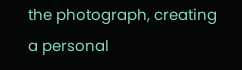the photograph, creating a personal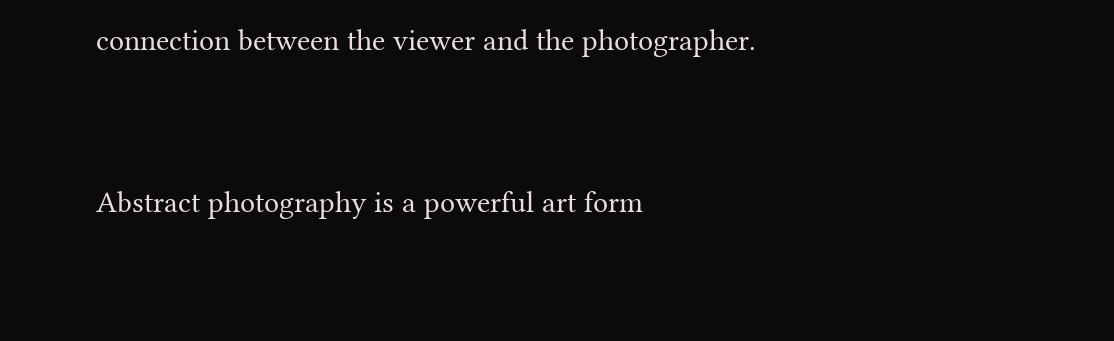connection between the viewer and the photographer.


Abstract photography is a powerful art form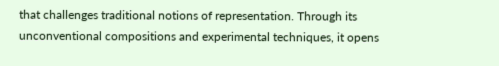that challenges traditional notions of representation. Through its unconventional compositions and experimental techniques, it opens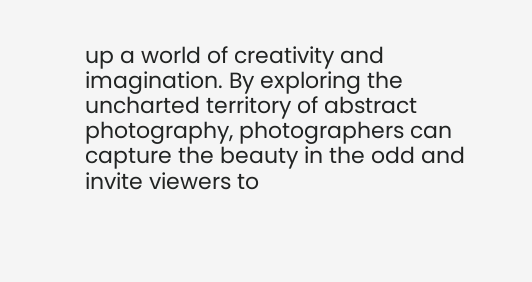up a world of creativity and imagination. By exploring the uncharted territory of abstract photography, photographers can capture the beauty in the odd and invite viewers to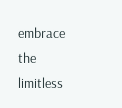embrace the limitless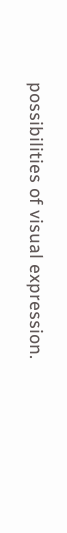possibilities of visual expression.